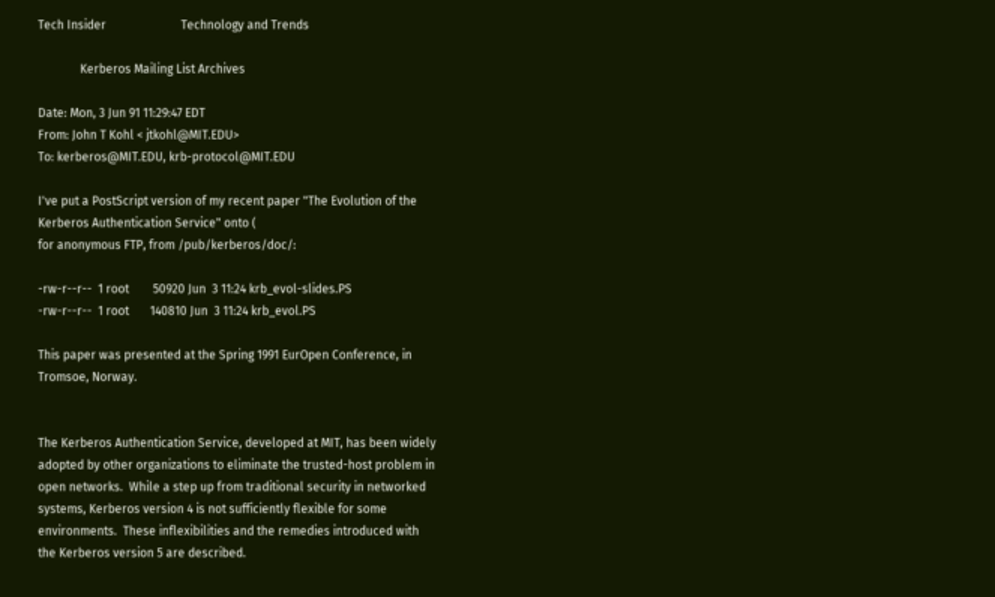Tech Insider                         Technology and Trends

              Kerberos Mailing List Archives

Date: Mon, 3 Jun 91 11:29:47 EDT
From: John T Kohl < jtkohl@MIT.EDU>
To: kerberos@MIT.EDU, krb-protocol@MIT.EDU

I've put a PostScript version of my recent paper "The Evolution of the
Kerberos Authentication Service" onto (
for anonymous FTP, from /pub/kerberos/doc/:

-rw-r--r--  1 root        50920 Jun  3 11:24 krb_evol-slides.PS
-rw-r--r--  1 root       140810 Jun  3 11:24 krb_evol.PS

This paper was presented at the Spring 1991 EurOpen Conference, in
Tromsoe, Norway.


The Kerberos Authentication Service, developed at MIT, has been widely
adopted by other organizations to eliminate the trusted-host problem in
open networks.  While a step up from traditional security in networked
systems, Kerberos version 4 is not sufficiently flexible for some
environments.  These inflexibilities and the remedies introduced with
the Kerberos version 5 are described.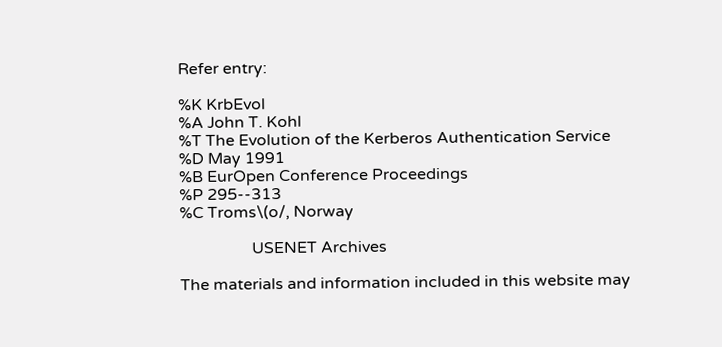Refer entry:

%K KrbEvol
%A John T. Kohl
%T The Evolution of the Kerberos Authentication Service
%D May 1991
%B EurOpen Conference Proceedings
%P 295--313
%C Troms\(o/, Norway

                  USENET Archives

The materials and information included in this website may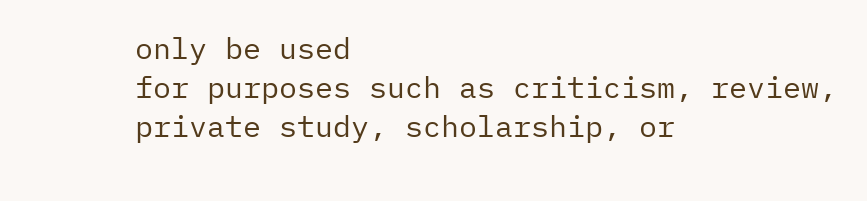only be used
for purposes such as criticism, review, private study, scholarship, or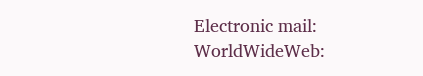Electronic mail:                   WorldWideWeb: